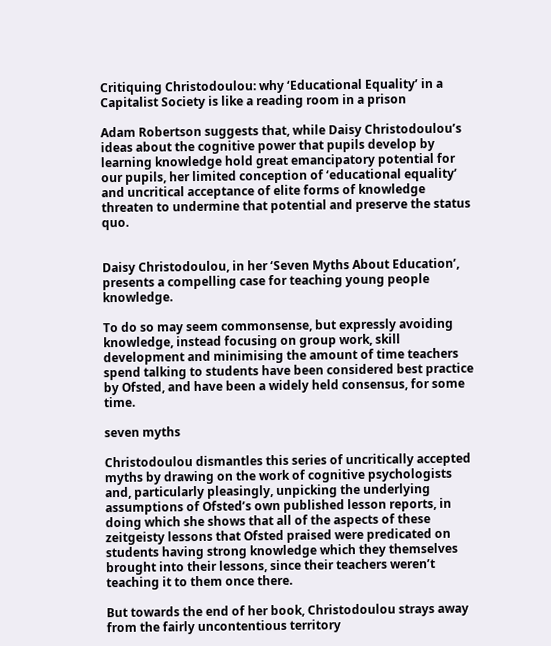Critiquing Christodoulou: why ‘Educational Equality’ in a Capitalist Society is like a reading room in a prison

Adam Robertson suggests that, while Daisy Christodoulou’s ideas about the cognitive power that pupils develop by learning knowledge hold great emancipatory potential for our pupils, her limited conception of ‘educational equality’ and uncritical acceptance of elite forms of knowledge threaten to undermine that potential and preserve the status quo.


Daisy Christodoulou, in her ‘Seven Myths About Education’, presents a compelling case for teaching young people knowledge.

To do so may seem commonsense, but expressly avoiding knowledge, instead focusing on group work, skill development and minimising the amount of time teachers spend talking to students have been considered best practice by Ofsted, and have been a widely held consensus, for some time.

seven myths

Christodoulou dismantles this series of uncritically accepted myths by drawing on the work of cognitive psychologists and, particularly pleasingly, unpicking the underlying assumptions of Ofsted’s own published lesson reports, in doing which she shows that all of the aspects of these zeitgeisty lessons that Ofsted praised were predicated on students having strong knowledge which they themselves brought into their lessons, since their teachers weren’t teaching it to them once there.

But towards the end of her book, Christodoulou strays away from the fairly uncontentious territory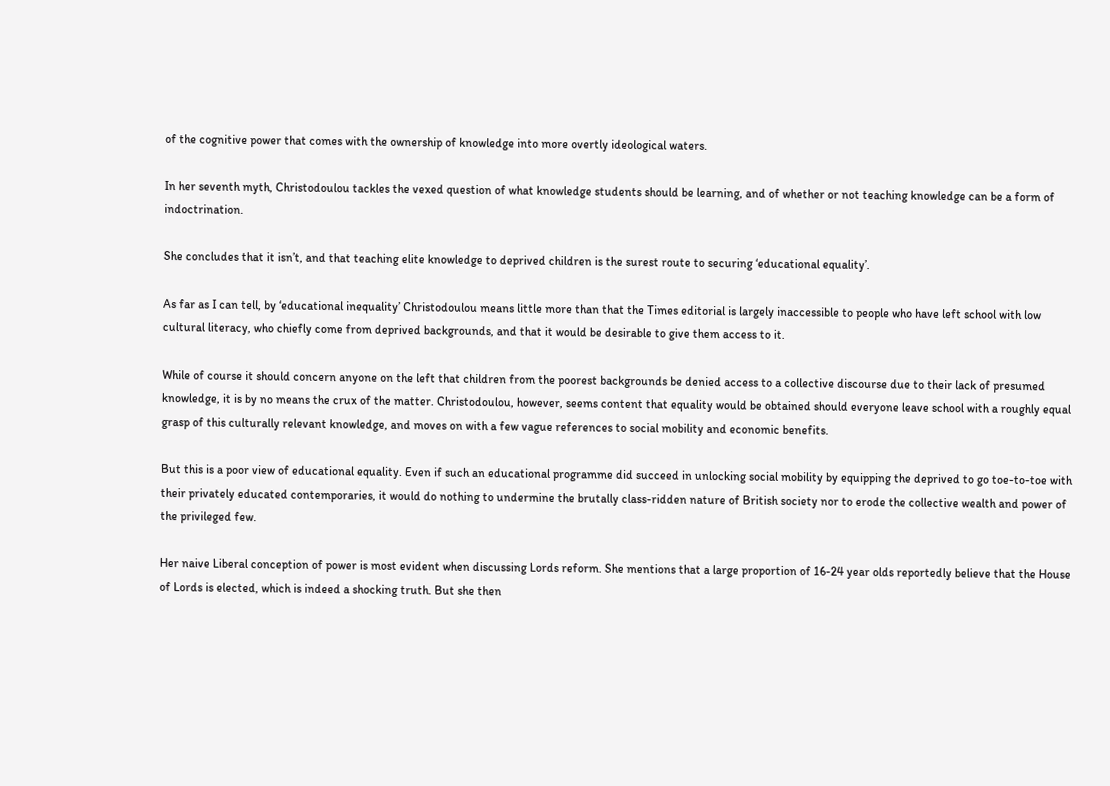of the cognitive power that comes with the ownership of knowledge into more overtly ideological waters.

In her seventh myth, Christodoulou tackles the vexed question of what knowledge students should be learning, and of whether or not teaching knowledge can be a form of indoctrination.

She concludes that it isn’t, and that teaching elite knowledge to deprived children is the surest route to securing ‘educational equality’.

As far as I can tell, by ‘educational inequality’ Christodoulou means little more than that the Times editorial is largely inaccessible to people who have left school with low cultural literacy, who chiefly come from deprived backgrounds, and that it would be desirable to give them access to it.

While of course it should concern anyone on the left that children from the poorest backgrounds be denied access to a collective discourse due to their lack of presumed knowledge, it is by no means the crux of the matter. Christodoulou, however, seems content that equality would be obtained should everyone leave school with a roughly equal grasp of this culturally relevant knowledge, and moves on with a few vague references to social mobility and economic benefits.

But this is a poor view of educational equality. Even if such an educational programme did succeed in unlocking social mobility by equipping the deprived to go toe-to-toe with their privately educated contemporaries, it would do nothing to undermine the brutally class-ridden nature of British society nor to erode the collective wealth and power of the privileged few.

Her naive Liberal conception of power is most evident when discussing Lords reform. She mentions that a large proportion of 16-24 year olds reportedly believe that the House of Lords is elected, which is indeed a shocking truth. But she then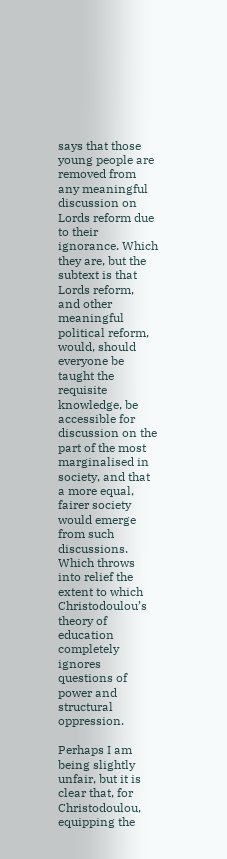says that those young people are removed from any meaningful discussion on Lords reform due to their ignorance. Which they are, but the subtext is that Lords reform, and other meaningful political reform, would, should everyone be taught the requisite knowledge, be accessible for discussion on the part of the most marginalised in society, and that a more equal, fairer society would emerge from such discussions. Which throws into relief the extent to which Christodoulou’s theory of education completely ignores questions of power and structural oppression.

Perhaps I am being slightly unfair, but it is clear that, for Christodoulou, equipping the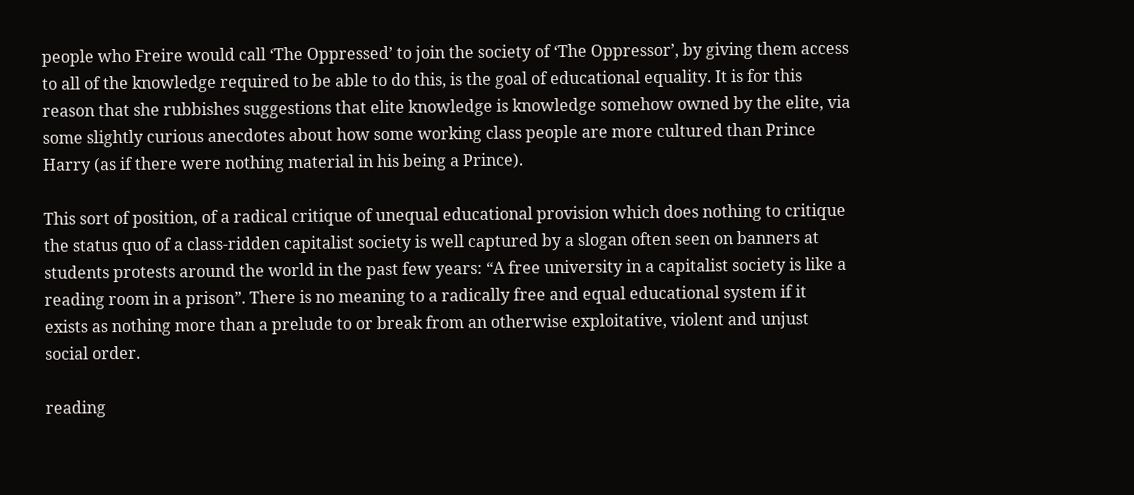people who Freire would call ‘The Oppressed’ to join the society of ‘The Oppressor’, by giving them access to all of the knowledge required to be able to do this, is the goal of educational equality. It is for this reason that she rubbishes suggestions that elite knowledge is knowledge somehow owned by the elite, via some slightly curious anecdotes about how some working class people are more cultured than Prince Harry (as if there were nothing material in his being a Prince).

This sort of position, of a radical critique of unequal educational provision which does nothing to critique the status quo of a class-ridden capitalist society is well captured by a slogan often seen on banners at students protests around the world in the past few years: “A free university in a capitalist society is like a reading room in a prison”. There is no meaning to a radically free and equal educational system if it exists as nothing more than a prelude to or break from an otherwise exploitative, violent and unjust social order.

reading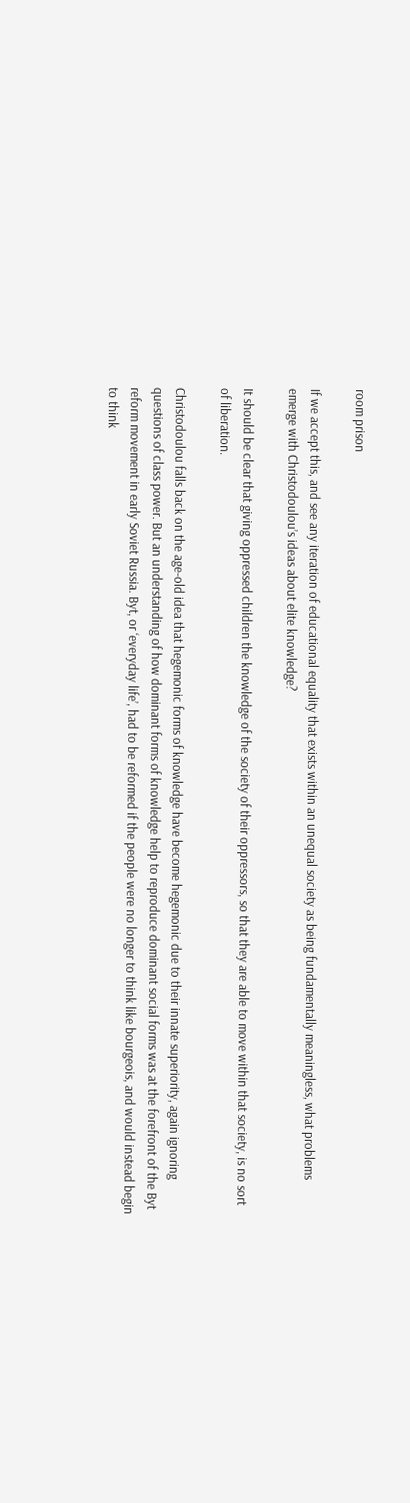room prison

If we accept this, and see any iteration of educational equality that exists within an unequal society as being fundamentally meaningless, what problems emerge with Christodoulou’s ideas about elite knowledge?

It should be clear that giving oppressed children the knowledge of the society of their oppressors, so that they are able to move within that society, is no sort of liberation.

Christodoulou falls back on the age-old idea that hegemonic forms of knowledge have become hegemonic due to their innate superiority, again ignoring questions of class power. But an understanding of how dominant forms of knowledge help to reproduce dominant social forms was at the forefront of the Byt reform movement in early Soviet Russia. Byt, or ‘everyday life’, had to be reformed if the people were no longer to think like bourgeois, and would instead begin to think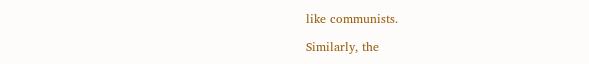like communists.

Similarly, the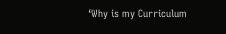‘Why is my Curriculum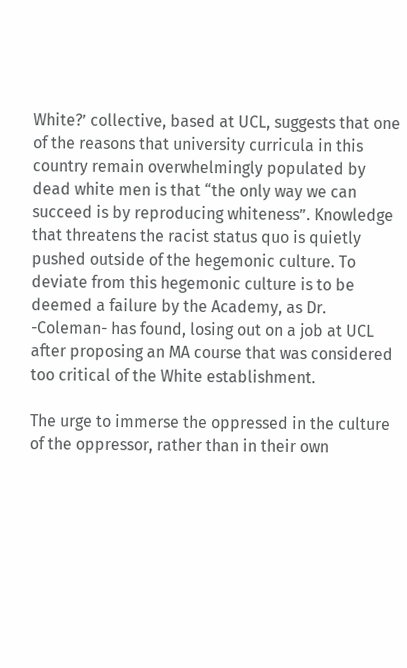White?’ collective, based at UCL, suggests that one of the reasons that university curricula in this country remain overwhelmingly populated by dead white men is that “the only way we can succeed is by reproducing whiteness”. Knowledge that threatens the racist status quo is quietly pushed outside of the hegemonic culture. To deviate from this hegemonic culture is to be deemed a failure by the Academy, as Dr. -Coleman- has found, losing out on a job at UCL after proposing an MA course that was considered too critical of the White establishment.

The urge to immerse the oppressed in the culture of the oppressor, rather than in their own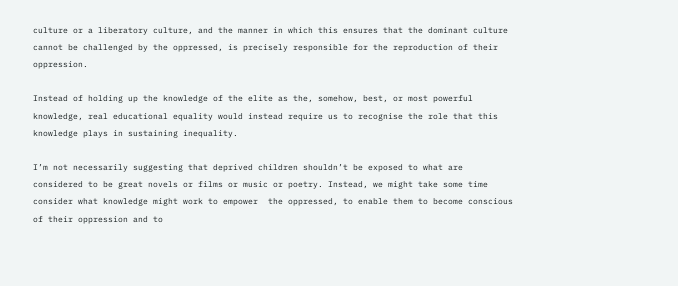culture or a liberatory culture, and the manner in which this ensures that the dominant culture cannot be challenged by the oppressed, is precisely responsible for the reproduction of their oppression.

Instead of holding up the knowledge of the elite as the, somehow, best, or most powerful knowledge, real educational equality would instead require us to recognise the role that this knowledge plays in sustaining inequality.

I’m not necessarily suggesting that deprived children shouldn’t be exposed to what are considered to be great novels or films or music or poetry. Instead, we might take some time consider what knowledge might work to empower  the oppressed, to enable them to become conscious of their oppression and to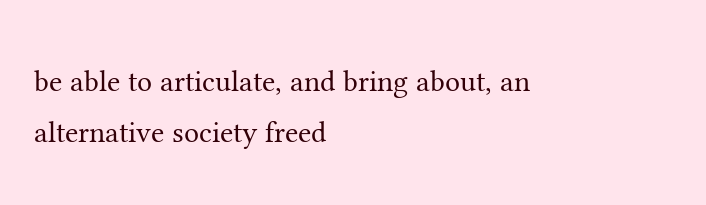be able to articulate, and bring about, an alternative society freed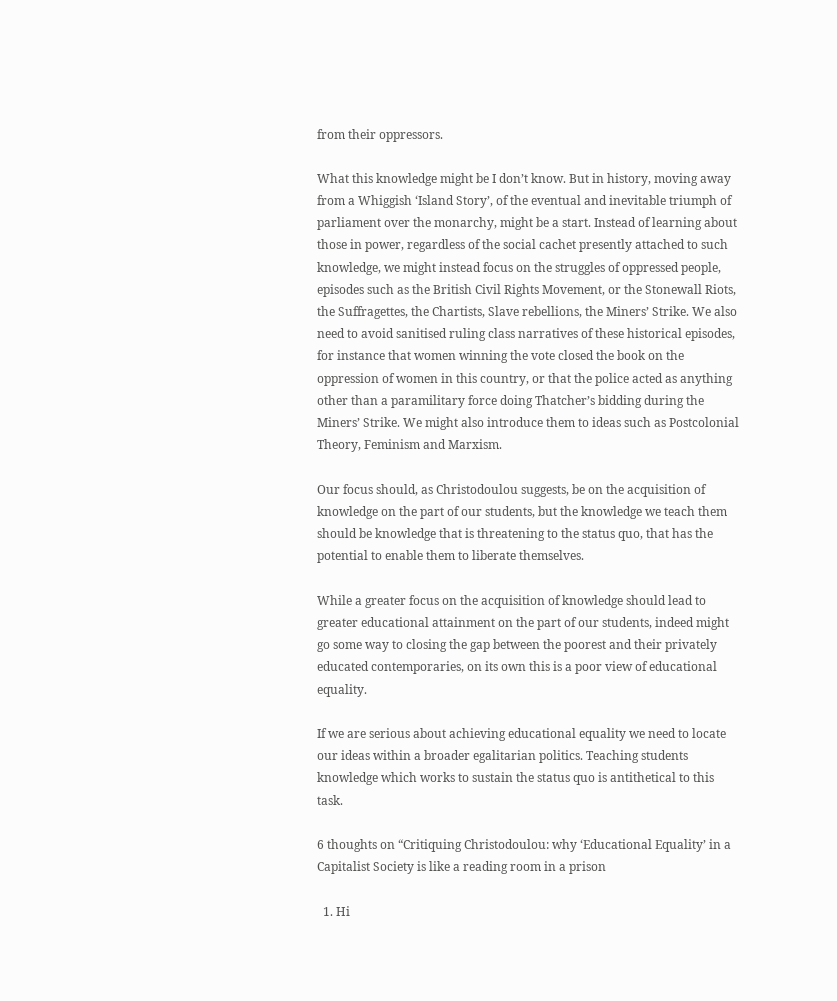from their oppressors.

What this knowledge might be I don’t know. But in history, moving away from a Whiggish ‘Island Story’, of the eventual and inevitable triumph of parliament over the monarchy, might be a start. Instead of learning about those in power, regardless of the social cachet presently attached to such knowledge, we might instead focus on the struggles of oppressed people, episodes such as the British Civil Rights Movement, or the Stonewall Riots, the Suffragettes, the Chartists, Slave rebellions, the Miners’ Strike. We also need to avoid sanitised ruling class narratives of these historical episodes, for instance that women winning the vote closed the book on the oppression of women in this country, or that the police acted as anything other than a paramilitary force doing Thatcher’s bidding during the Miners’ Strike. We might also introduce them to ideas such as Postcolonial Theory, Feminism and Marxism.

Our focus should, as Christodoulou suggests, be on the acquisition of knowledge on the part of our students, but the knowledge we teach them should be knowledge that is threatening to the status quo, that has the potential to enable them to liberate themselves.

While a greater focus on the acquisition of knowledge should lead to greater educational attainment on the part of our students, indeed might go some way to closing the gap between the poorest and their privately educated contemporaries, on its own this is a poor view of educational equality.

If we are serious about achieving educational equality we need to locate our ideas within a broader egalitarian politics. Teaching students knowledge which works to sustain the status quo is antithetical to this task.

6 thoughts on “Critiquing Christodoulou: why ‘Educational Equality’ in a Capitalist Society is like a reading room in a prison

  1. Hi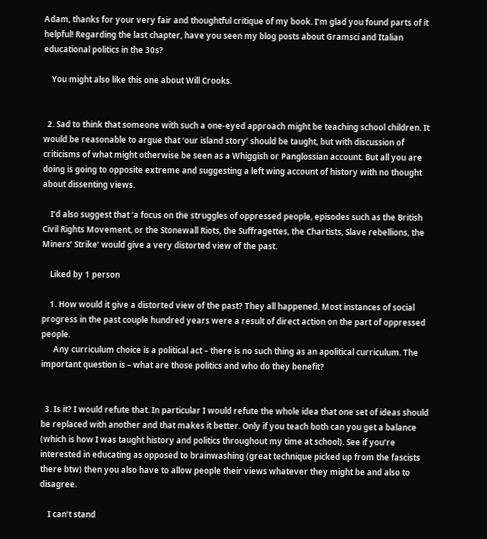Adam, thanks for your very fair and thoughtful critique of my book. I’m glad you found parts of it helpful! Regarding the last chapter, have you seen my blog posts about Gramsci and Italian educational politics in the 30s?

    You might also like this one about Will Crooks.


  2. Sad to think that someone with such a one-eyed approach might be teaching school children. It would be reasonable to argue that ‘our island story’ should be taught, but with discussion of criticisms of what might otherwise be seen as a Whiggish or Panglossian account. But all you are doing is going to opposite extreme and suggesting a left wing account of history with no thought about dissenting views.

    I’d also suggest that ‘a focus on the struggles of oppressed people, episodes such as the British Civil Rights Movement, or the Stonewall Riots, the Suffragettes, the Chartists, Slave rebellions, the Miners’ Strike’ would give a very distorted view of the past.

    Liked by 1 person

    1. How would it give a distorted view of the past? They all happened. Most instances of social progress in the past couple hundred years were a result of direct action on the part of oppressed people.
      Any curriculum choice is a political act – there is no such thing as an apolitical curriculum. The important question is – what are those politics and who do they benefit?


  3. Is it? I would refute that. In particular I would refute the whole idea that one set of ideas should be replaced with another and that makes it better. Only if you teach both can you get a balance (which is how I was taught history and politics throughout my time at school). See if you’re interested in educating as opposed to brainwashing (great technique picked up from the fascists there btw) then you also have to allow people their views whatever they might be and also to disagree.

    I can’t stand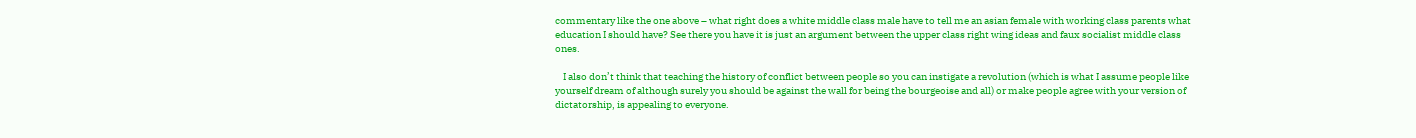commentary like the one above – what right does a white middle class male have to tell me an asian female with working class parents what education I should have? See there you have it is just an argument between the upper class right wing ideas and faux socialist middle class ones.

    I also don’t think that teaching the history of conflict between people so you can instigate a revolution (which is what I assume people like yourself dream of although surely you should be against the wall for being the bourgeoise and all) or make people agree with your version of dictatorship, is appealing to everyone.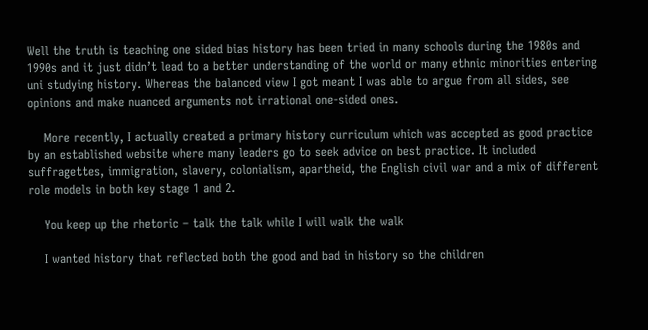Well the truth is teaching one sided bias history has been tried in many schools during the 1980s and 1990s and it just didn’t lead to a better understanding of the world or many ethnic minorities entering uni studying history. Whereas the balanced view I got meant I was able to argue from all sides, see opinions and make nuanced arguments not irrational one-sided ones.

    More recently, I actually created a primary history curriculum which was accepted as good practice by an established website where many leaders go to seek advice on best practice. It included suffragettes, immigration, slavery, colonialism, apartheid, the English civil war and a mix of different role models in both key stage 1 and 2.

    You keep up the rhetoric – talk the talk while I will walk the walk

    I wanted history that reflected both the good and bad in history so the children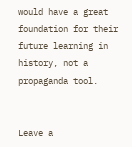would have a great foundation for their future learning in history, not a propaganda tool.


Leave a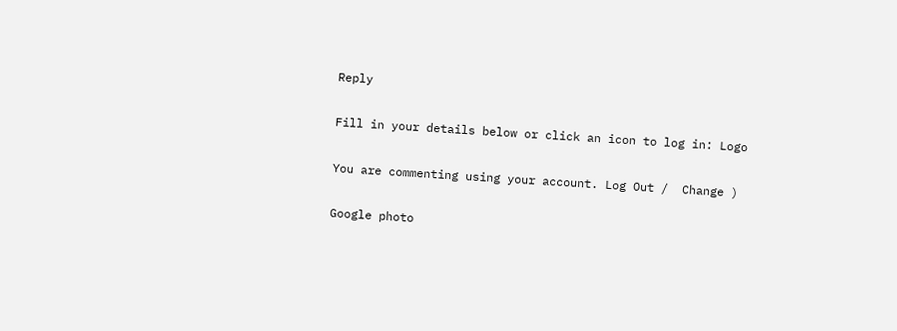Reply

Fill in your details below or click an icon to log in: Logo

You are commenting using your account. Log Out /  Change )

Google photo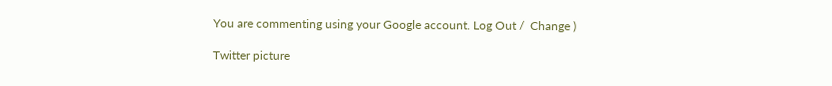You are commenting using your Google account. Log Out /  Change )

Twitter picture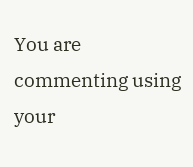You are commenting using your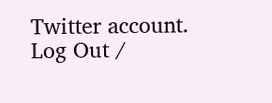Twitter account. Log Out /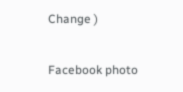Change )

Facebook photo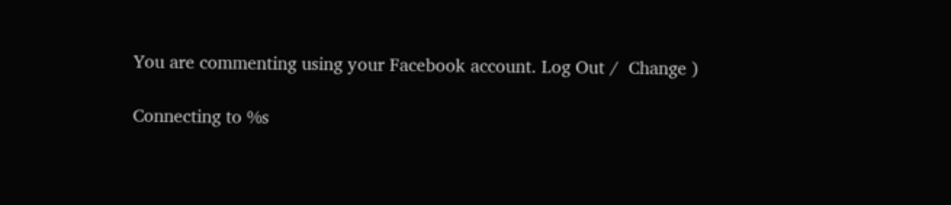You are commenting using your Facebook account. Log Out /  Change )

Connecting to %s